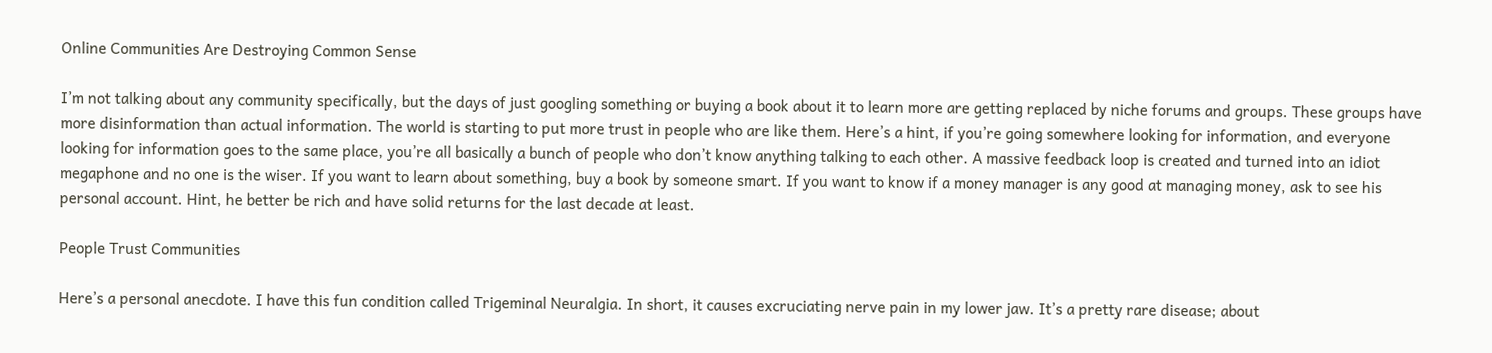Online Communities Are Destroying Common Sense

I’m not talking about any community specifically, but the days of just googling something or buying a book about it to learn more are getting replaced by niche forums and groups. These groups have more disinformation than actual information. The world is starting to put more trust in people who are like them. Here’s a hint, if you’re going somewhere looking for information, and everyone looking for information goes to the same place, you’re all basically a bunch of people who don’t know anything talking to each other. A massive feedback loop is created and turned into an idiot megaphone and no one is the wiser. If you want to learn about something, buy a book by someone smart. If you want to know if a money manager is any good at managing money, ask to see his personal account. Hint, he better be rich and have solid returns for the last decade at least.

People Trust Communities

Here’s a personal anecdote. I have this fun condition called Trigeminal Neuralgia. In short, it causes excruciating nerve pain in my lower jaw. It’s a pretty rare disease; about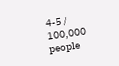4-5 / 100,000 people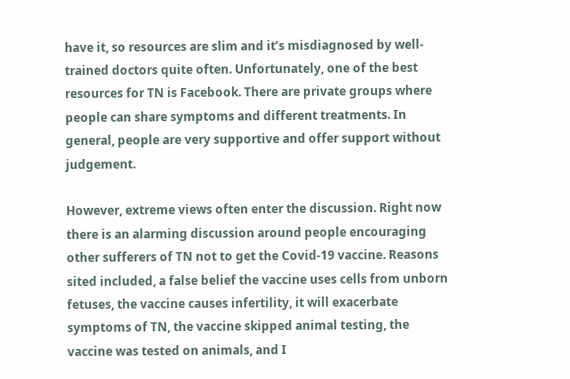have it, so resources are slim and it’s misdiagnosed by well-trained doctors quite often. Unfortunately, one of the best resources for TN is Facebook. There are private groups where people can share symptoms and different treatments. In general, people are very supportive and offer support without judgement.

However, extreme views often enter the discussion. Right now there is an alarming discussion around people encouraging other sufferers of TN not to get the Covid-19 vaccine. Reasons sited included, a false belief the vaccine uses cells from unborn fetuses, the vaccine causes infertility, it will exacerbate symptoms of TN, the vaccine skipped animal testing, the vaccine was tested on animals, and I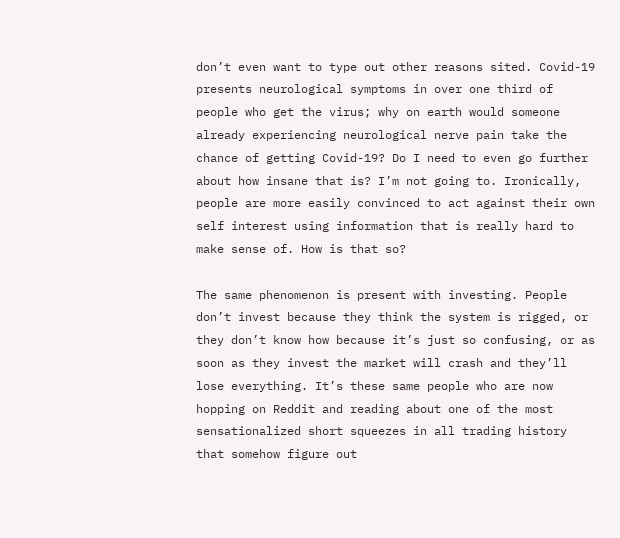don’t even want to type out other reasons sited. Covid-19 presents neurological symptoms in over one third of people who get the virus; why on earth would someone already experiencing neurological nerve pain take the chance of getting Covid-19? Do I need to even go further about how insane that is? I’m not going to. Ironically, people are more easily convinced to act against their own self interest using information that is really hard to make sense of. How is that so?

The same phenomenon is present with investing. People don’t invest because they think the system is rigged, or they don’t know how because it’s just so confusing, or as soon as they invest the market will crash and they’ll lose everything. It’s these same people who are now hopping on Reddit and reading about one of the most sensationalized short squeezes in all trading history that somehow figure out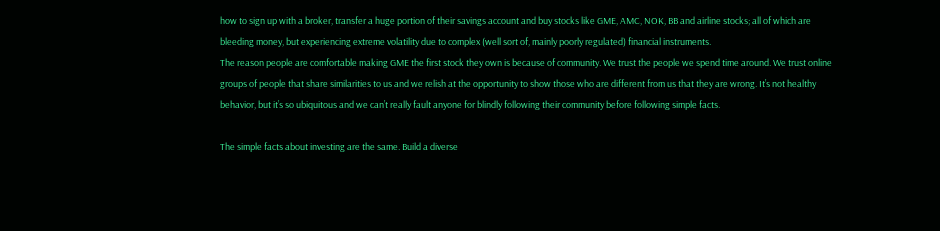how to sign up with a broker, transfer a huge portion of their savings account and buy stocks like GME, AMC, NOK, BB and airline stocks; all of which are bleeding money, but experiencing extreme volatility due to complex (well sort of, mainly poorly regulated) financial instruments.
The reason people are comfortable making GME the first stock they own is because of community. We trust the people we spend time around. We trust online groups of people that share similarities to us and we relish at the opportunity to show those who are different from us that they are wrong. It’s not healthy behavior, but it’s so ubiquitous and we can’t really fault anyone for blindly following their community before following simple facts.

The simple facts about investing are the same. Build a diverse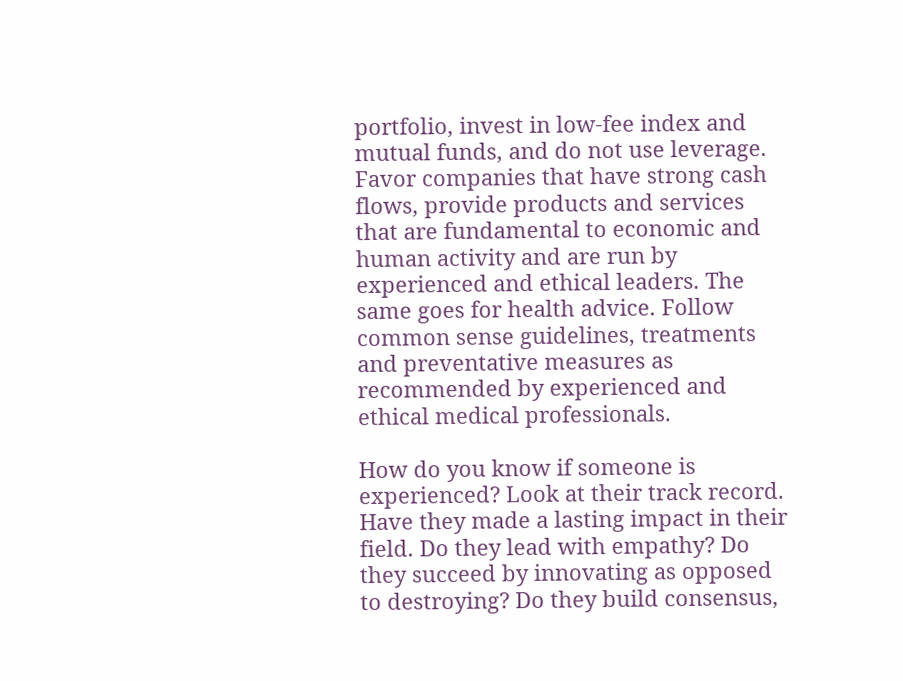portfolio, invest in low-fee index and mutual funds, and do not use leverage. Favor companies that have strong cash flows, provide products and services that are fundamental to economic and human activity and are run by experienced and ethical leaders. The same goes for health advice. Follow common sense guidelines, treatments and preventative measures as recommended by experienced and ethical medical professionals.

How do you know if someone is experienced? Look at their track record. Have they made a lasting impact in their field. Do they lead with empathy? Do they succeed by innovating as opposed to destroying? Do they build consensus,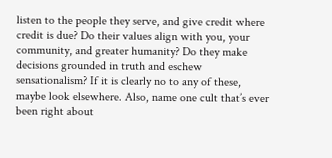listen to the people they serve, and give credit where credit is due? Do their values align with you, your community, and greater humanity? Do they make decisions grounded in truth and eschew sensationalism? If it is clearly no to any of these, maybe look elsewhere. Also, name one cult that’s ever been right about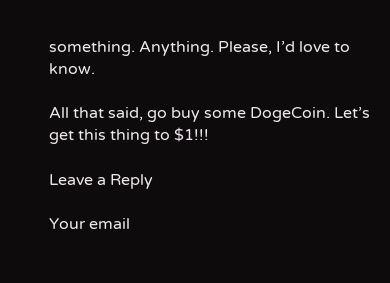something. Anything. Please, I’d love to know.

All that said, go buy some DogeCoin. Let’s get this thing to $1!!!

Leave a Reply

Your email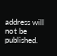address will not be published.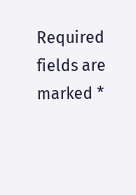Required fields are marked *